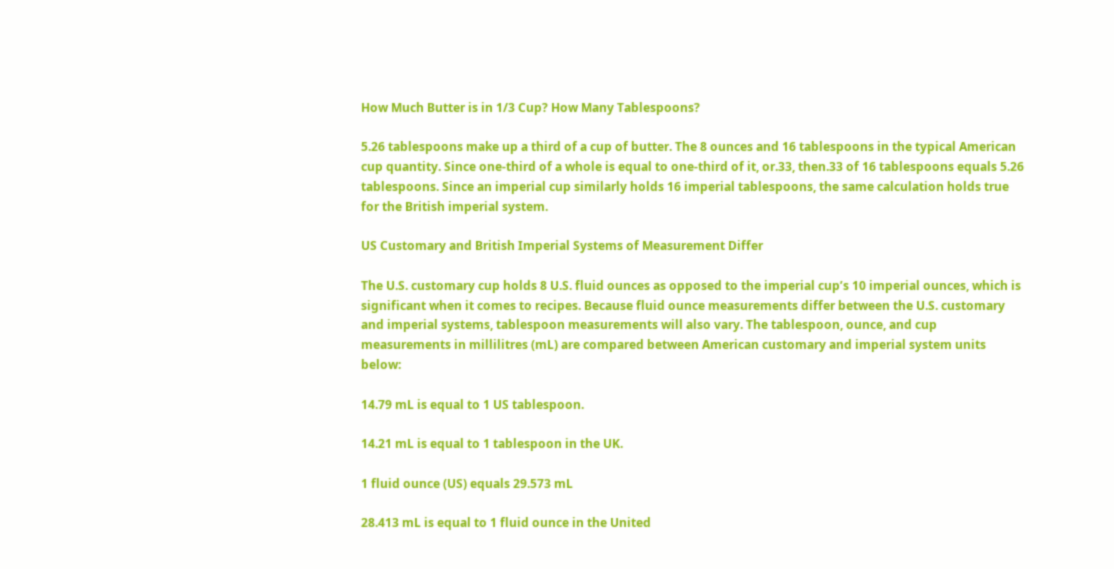How Much Butter is in 1/3 Cup? How Many Tablespoons?

5.26 tablespoons make up a third of a cup of butter. The 8 ounces and 16 tablespoons in the typical American cup quantity. Since one-third of a whole is equal to one-third of it, or.33, then.33 of 16 tablespoons equals 5.26 tablespoons. Since an imperial cup similarly holds 16 imperial tablespoons, the same calculation holds true for the British imperial system.

US Customary and British Imperial Systems of Measurement Differ

The U.S. customary cup holds 8 U.S. fluid ounces as opposed to the imperial cup’s 10 imperial ounces, which is significant when it comes to recipes. Because fluid ounce measurements differ between the U.S. customary and imperial systems, tablespoon measurements will also vary. The tablespoon, ounce, and cup measurements in millilitres (mL) are compared between American customary and imperial system units below:

14.79 mL is equal to 1 US tablespoon.

14.21 mL is equal to 1 tablespoon in the UK.

1 fluid ounce (US) equals 29.573 mL

28.413 mL is equal to 1 fluid ounce in the United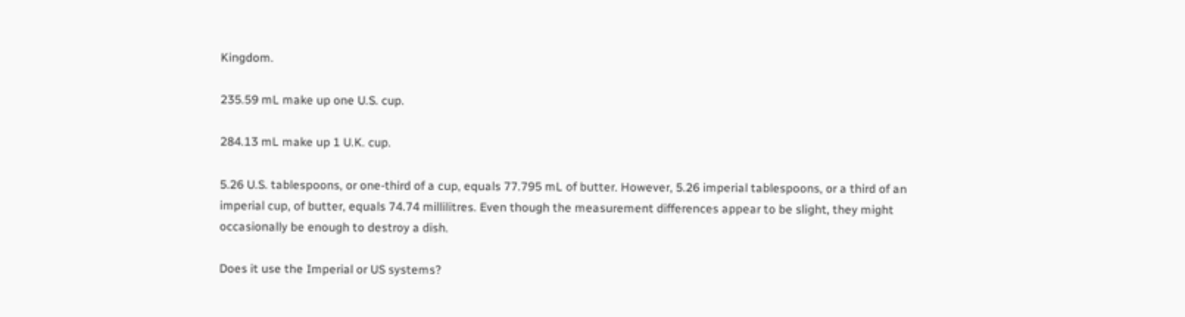Kingdom.

235.59 mL make up one U.S. cup.

284.13 mL make up 1 U.K. cup.

5.26 U.S. tablespoons, or one-third of a cup, equals 77.795 mL of butter. However, 5.26 imperial tablespoons, or a third of an imperial cup, of butter, equals 74.74 millilitres. Even though the measurement differences appear to be slight, they might occasionally be enough to destroy a dish.

Does it use the Imperial or US systems?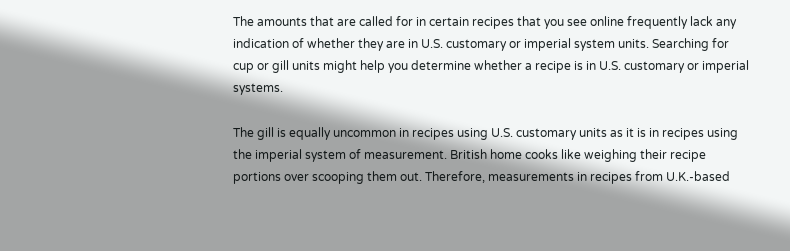The amounts that are called for in certain recipes that you see online frequently lack any indication of whether they are in U.S. customary or imperial system units. Searching for cup or gill units might help you determine whether a recipe is in U.S. customary or imperial systems.

The gill is equally uncommon in recipes using U.S. customary units as it is in recipes using the imperial system of measurement. British home cooks like weighing their recipe portions over scooping them out. Therefore, measurements in recipes from U.K.-based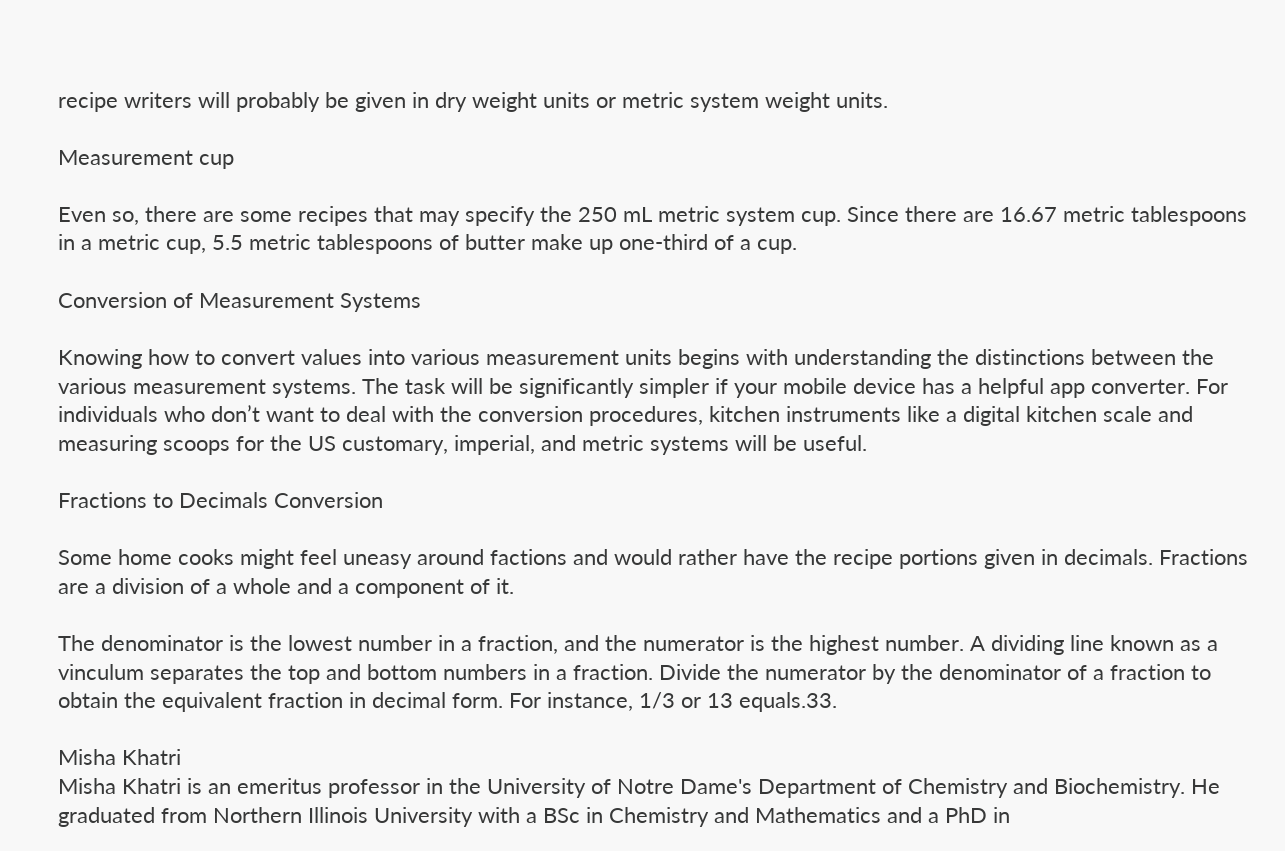recipe writers will probably be given in dry weight units or metric system weight units.

Measurement cup

Even so, there are some recipes that may specify the 250 mL metric system cup. Since there are 16.67 metric tablespoons in a metric cup, 5.5 metric tablespoons of butter make up one-third of a cup.

Conversion of Measurement Systems

Knowing how to convert values into various measurement units begins with understanding the distinctions between the various measurement systems. The task will be significantly simpler if your mobile device has a helpful app converter. For individuals who don’t want to deal with the conversion procedures, kitchen instruments like a digital kitchen scale and measuring scoops for the US customary, imperial, and metric systems will be useful.

Fractions to Decimals Conversion

Some home cooks might feel uneasy around factions and would rather have the recipe portions given in decimals. Fractions are a division of a whole and a component of it.

The denominator is the lowest number in a fraction, and the numerator is the highest number. A dividing line known as a vinculum separates the top and bottom numbers in a fraction. Divide the numerator by the denominator of a fraction to obtain the equivalent fraction in decimal form. For instance, 1/3 or 13 equals.33.

Misha Khatri
Misha Khatri is an emeritus professor in the University of Notre Dame's Department of Chemistry and Biochemistry. He graduated from Northern Illinois University with a BSc in Chemistry and Mathematics and a PhD in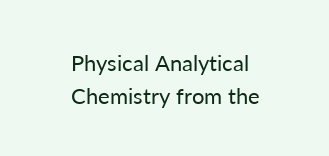Physical Analytical Chemistry from the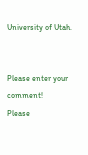University of Utah.


Please enter your comment!
Please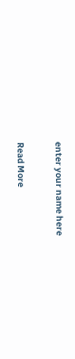enter your name here

Read More